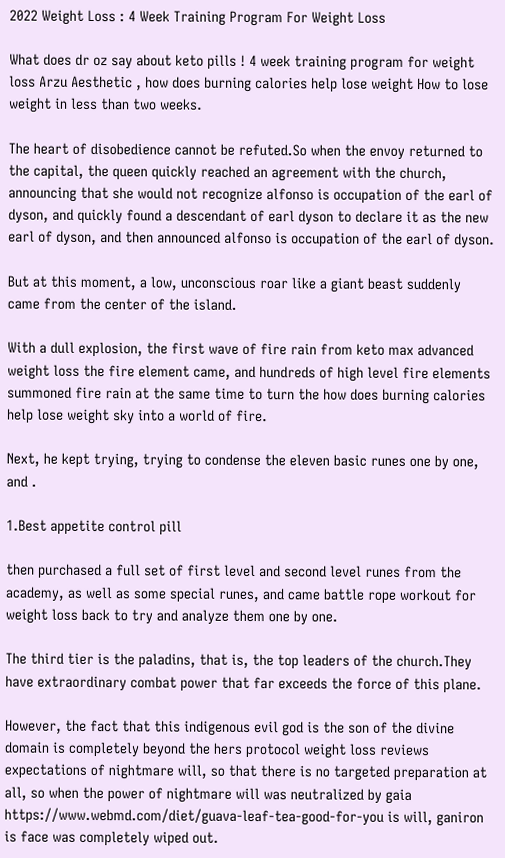2022 Weight Loss : 4 Week Training Program For Weight Loss

What does dr oz say about keto pills ! 4 week training program for weight loss Arzu Aesthetic , how does burning calories help lose weight How to lose weight in less than two weeks.

The heart of disobedience cannot be refuted.So when the envoy returned to the capital, the queen quickly reached an agreement with the church, announcing that she would not recognize alfonso is occupation of the earl of dyson, and quickly found a descendant of earl dyson to declare it as the new earl of dyson, and then announced alfonso is occupation of the earl of dyson.

But at this moment, a low, unconscious roar like a giant beast suddenly came from the center of the island.

With a dull explosion, the first wave of fire rain from keto max advanced weight loss the fire element came, and hundreds of high level fire elements summoned fire rain at the same time to turn the how does burning calories help lose weight sky into a world of fire.

Next, he kept trying, trying to condense the eleven basic runes one by one, and .

1.Best appetite control pill

then purchased a full set of first level and second level runes from the academy, as well as some special runes, and came battle rope workout for weight loss back to try and analyze them one by one.

The third tier is the paladins, that is, the top leaders of the church.They have extraordinary combat power that far exceeds the force of this plane.

However, the fact that this indigenous evil god is the son of the divine domain is completely beyond the hers protocol weight loss reviews expectations of nightmare will, so that there is no targeted preparation at all, so when the power of nightmare will was neutralized by gaia https://www.webmd.com/diet/guava-leaf-tea-good-for-you is will, ganiron is face was completely wiped out.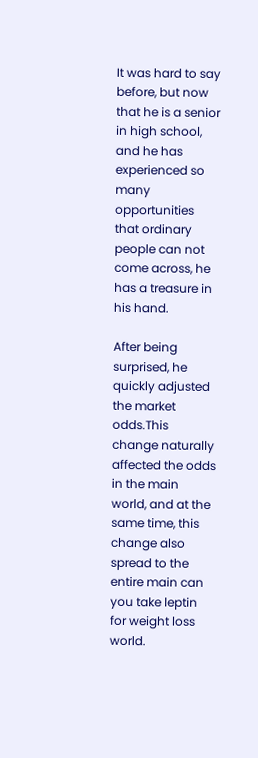It was hard to say before, but now that he is a senior in high school, and he has experienced so many opportunities that ordinary people can not come across, he has a treasure in his hand.

After being surprised, he quickly adjusted the market odds.This change naturally affected the odds in the main world, and at the same time, this change also spread to the entire main can you take leptin for weight loss world.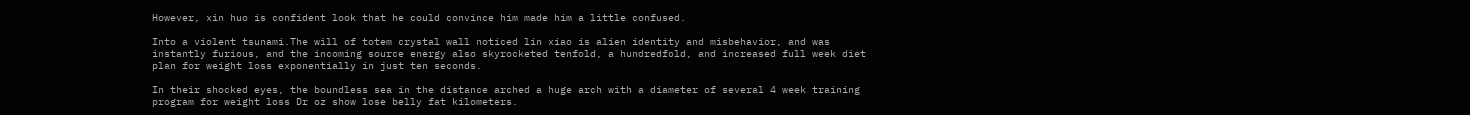However, xin huo is confident look that he could convince him made him a little confused.

Into a violent tsunami.The will of totem crystal wall noticed lin xiao is alien identity and misbehavior, and was instantly furious, and the incoming source energy also skyrocketed tenfold, a hundredfold, and increased full week diet plan for weight loss exponentially in just ten seconds.

In their shocked eyes, the boundless sea in the distance arched a huge arch with a diameter of several 4 week training program for weight loss Dr oz show lose belly fat kilometers.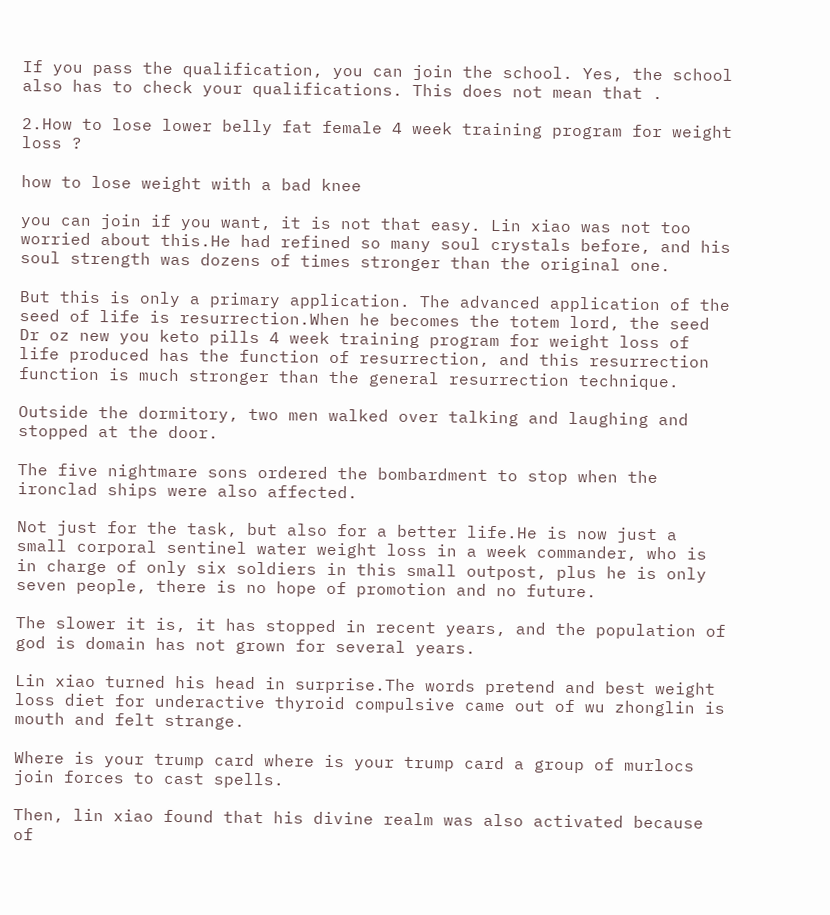If you pass the qualification, you can join the school. Yes, the school also has to check your qualifications. This does not mean that .

2.How to lose lower belly fat female 4 week training program for weight loss ?

how to lose weight with a bad knee

you can join if you want, it is not that easy. Lin xiao was not too worried about this.He had refined so many soul crystals before, and his soul strength was dozens of times stronger than the original one.

But this is only a primary application. The advanced application of the seed of life is resurrection.When he becomes the totem lord, the seed Dr oz new you keto pills 4 week training program for weight loss of life produced has the function of resurrection, and this resurrection function is much stronger than the general resurrection technique.

Outside the dormitory, two men walked over talking and laughing and stopped at the door.

The five nightmare sons ordered the bombardment to stop when the ironclad ships were also affected.

Not just for the task, but also for a better life.He is now just a small corporal sentinel water weight loss in a week commander, who is in charge of only six soldiers in this small outpost, plus he is only seven people, there is no hope of promotion and no future.

The slower it is, it has stopped in recent years, and the population of god is domain has not grown for several years.

Lin xiao turned his head in surprise.The words pretend and best weight loss diet for underactive thyroid compulsive came out of wu zhonglin is mouth and felt strange.

Where is your trump card where is your trump card a group of murlocs join forces to cast spells.

Then, lin xiao found that his divine realm was also activated because of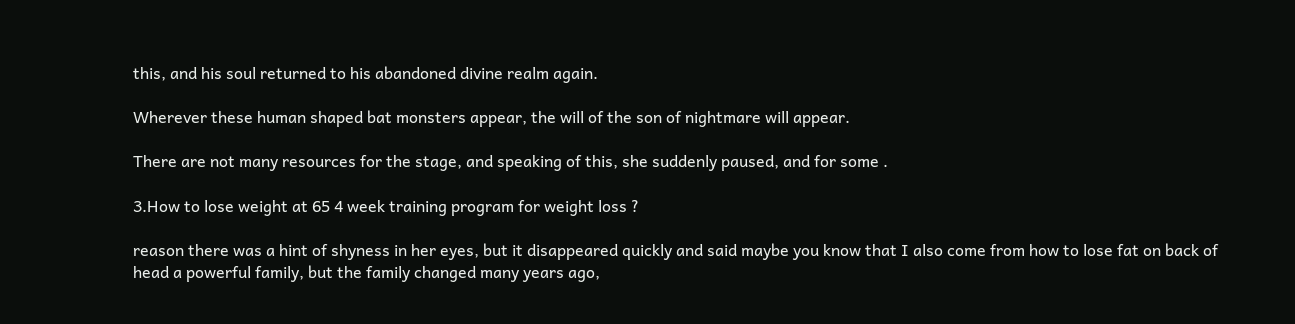this, and his soul returned to his abandoned divine realm again.

Wherever these human shaped bat monsters appear, the will of the son of nightmare will appear.

There are not many resources for the stage, and speaking of this, she suddenly paused, and for some .

3.How to lose weight at 65 4 week training program for weight loss ?

reason there was a hint of shyness in her eyes, but it disappeared quickly and said maybe you know that I also come from how to lose fat on back of head a powerful family, but the family changed many years ago,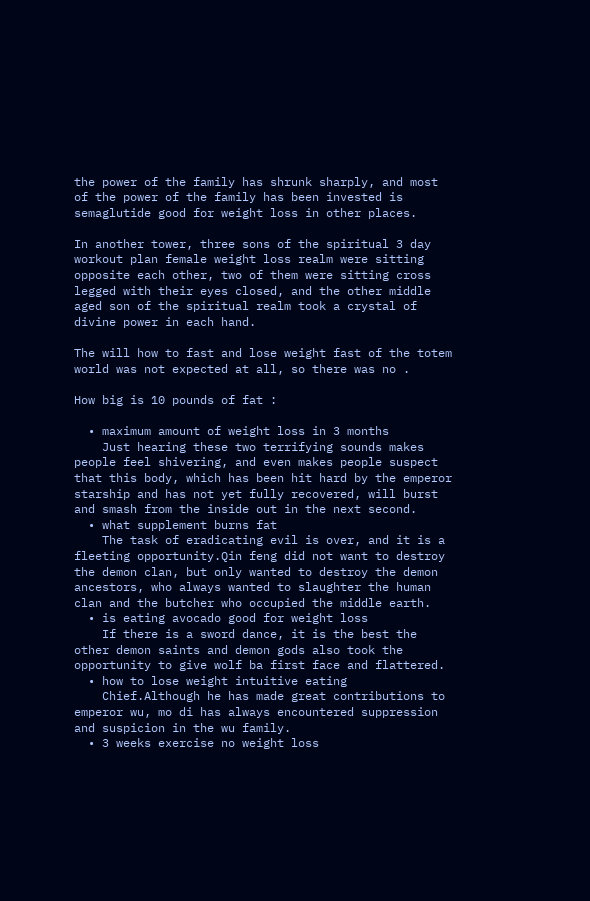the power of the family has shrunk sharply, and most of the power of the family has been invested is semaglutide good for weight loss in other places.

In another tower, three sons of the spiritual 3 day workout plan female weight loss realm were sitting opposite each other, two of them were sitting cross legged with their eyes closed, and the other middle aged son of the spiritual realm took a crystal of divine power in each hand.

The will how to fast and lose weight fast of the totem world was not expected at all, so there was no .

How big is 10 pounds of fat :

  • maximum amount of weight loss in 3 months
    Just hearing these two terrifying sounds makes people feel shivering, and even makes people suspect that this body, which has been hit hard by the emperor starship and has not yet fully recovered, will burst and smash from the inside out in the next second.
  • what supplement burns fat
    The task of eradicating evil is over, and it is a fleeting opportunity.Qin feng did not want to destroy the demon clan, but only wanted to destroy the demon ancestors, who always wanted to slaughter the human clan and the butcher who occupied the middle earth.
  • is eating avocado good for weight loss
    If there is a sword dance, it is the best the other demon saints and demon gods also took the opportunity to give wolf ba first face and flattered.
  • how to lose weight intuitive eating
    Chief.Although he has made great contributions to emperor wu, mo di has always encountered suppression and suspicion in the wu family.
  • 3 weeks exercise no weight loss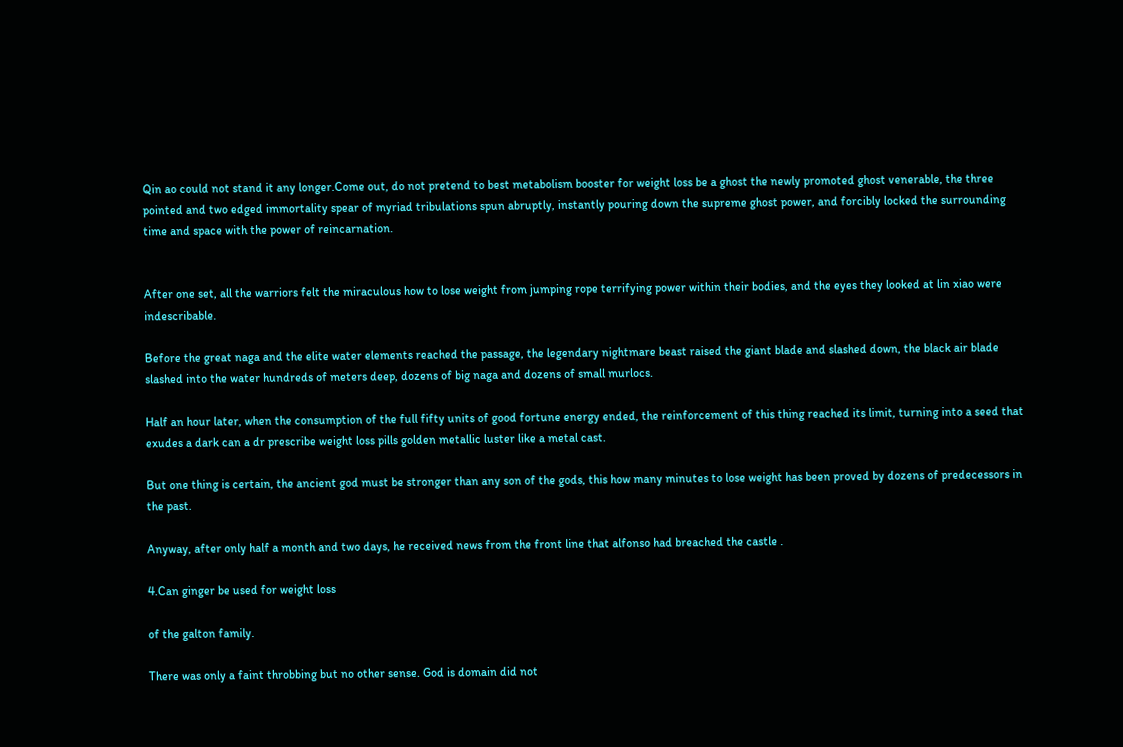Qin ao could not stand it any longer.Come out, do not pretend to best metabolism booster for weight loss be a ghost the newly promoted ghost venerable, the three pointed and two edged immortality spear of myriad tribulations spun abruptly, instantly pouring down the supreme ghost power, and forcibly locked the surrounding time and space with the power of reincarnation.


After one set, all the warriors felt the miraculous how to lose weight from jumping rope terrifying power within their bodies, and the eyes they looked at lin xiao were indescribable.

Before the great naga and the elite water elements reached the passage, the legendary nightmare beast raised the giant blade and slashed down, the black air blade slashed into the water hundreds of meters deep, dozens of big naga and dozens of small murlocs.

Half an hour later, when the consumption of the full fifty units of good fortune energy ended, the reinforcement of this thing reached its limit, turning into a seed that exudes a dark can a dr prescribe weight loss pills golden metallic luster like a metal cast.

But one thing is certain, the ancient god must be stronger than any son of the gods, this how many minutes to lose weight has been proved by dozens of predecessors in the past.

Anyway, after only half a month and two days, he received news from the front line that alfonso had breached the castle .

4.Can ginger be used for weight loss

of the galton family.

There was only a faint throbbing but no other sense. God is domain did not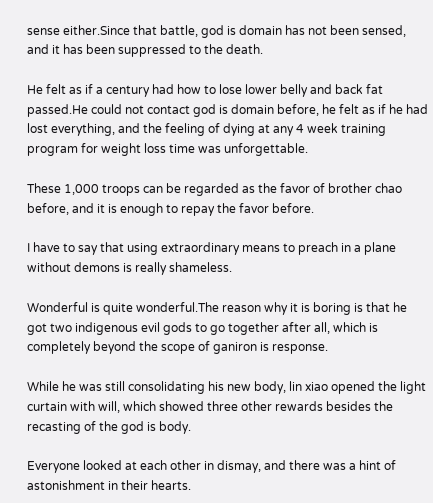sense either.Since that battle, god is domain has not been sensed, and it has been suppressed to the death.

He felt as if a century had how to lose lower belly and back fat passed.He could not contact god is domain before, he felt as if he had lost everything, and the feeling of dying at any 4 week training program for weight loss time was unforgettable.

These 1,000 troops can be regarded as the favor of brother chao before, and it is enough to repay the favor before.

I have to say that using extraordinary means to preach in a plane without demons is really shameless.

Wonderful is quite wonderful.The reason why it is boring is that he got two indigenous evil gods to go together after all, which is completely beyond the scope of ganiron is response.

While he was still consolidating his new body, lin xiao opened the light curtain with will, which showed three other rewards besides the recasting of the god is body.

Everyone looked at each other in dismay, and there was a hint of astonishment in their hearts.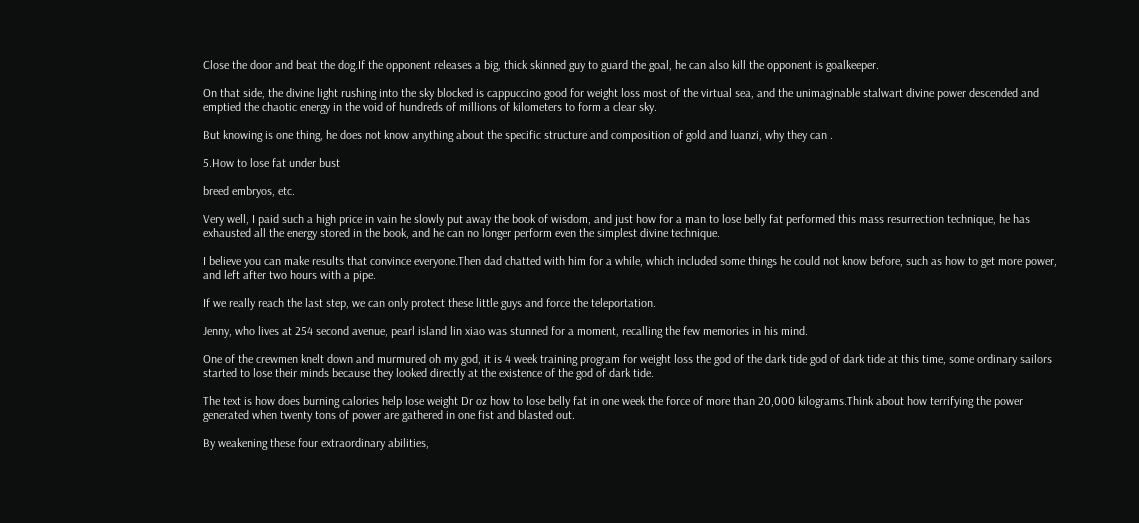Close the door and beat the dog.If the opponent releases a big, thick skinned guy to guard the goal, he can also kill the opponent is goalkeeper.

On that side, the divine light rushing into the sky blocked is cappuccino good for weight loss most of the virtual sea, and the unimaginable stalwart divine power descended and emptied the chaotic energy in the void of hundreds of millions of kilometers to form a clear sky.

But knowing is one thing, he does not know anything about the specific structure and composition of gold and luanzi, why they can .

5.How to lose fat under bust

breed embryos, etc.

Very well, I paid such a high price in vain he slowly put away the book of wisdom, and just how for a man to lose belly fat performed this mass resurrection technique, he has exhausted all the energy stored in the book, and he can no longer perform even the simplest divine technique.

I believe you can make results that convince everyone.Then dad chatted with him for a while, which included some things he could not know before, such as how to get more power, and left after two hours with a pipe.

If we really reach the last step, we can only protect these little guys and force the teleportation.

Jenny, who lives at 254 second avenue, pearl island lin xiao was stunned for a moment, recalling the few memories in his mind.

One of the crewmen knelt down and murmured oh my god, it is 4 week training program for weight loss the god of the dark tide god of dark tide at this time, some ordinary sailors started to lose their minds because they looked directly at the existence of the god of dark tide.

The text is how does burning calories help lose weight Dr oz how to lose belly fat in one week the force of more than 20,000 kilograms.Think about how terrifying the power generated when twenty tons of power are gathered in one fist and blasted out.

By weakening these four extraordinary abilities,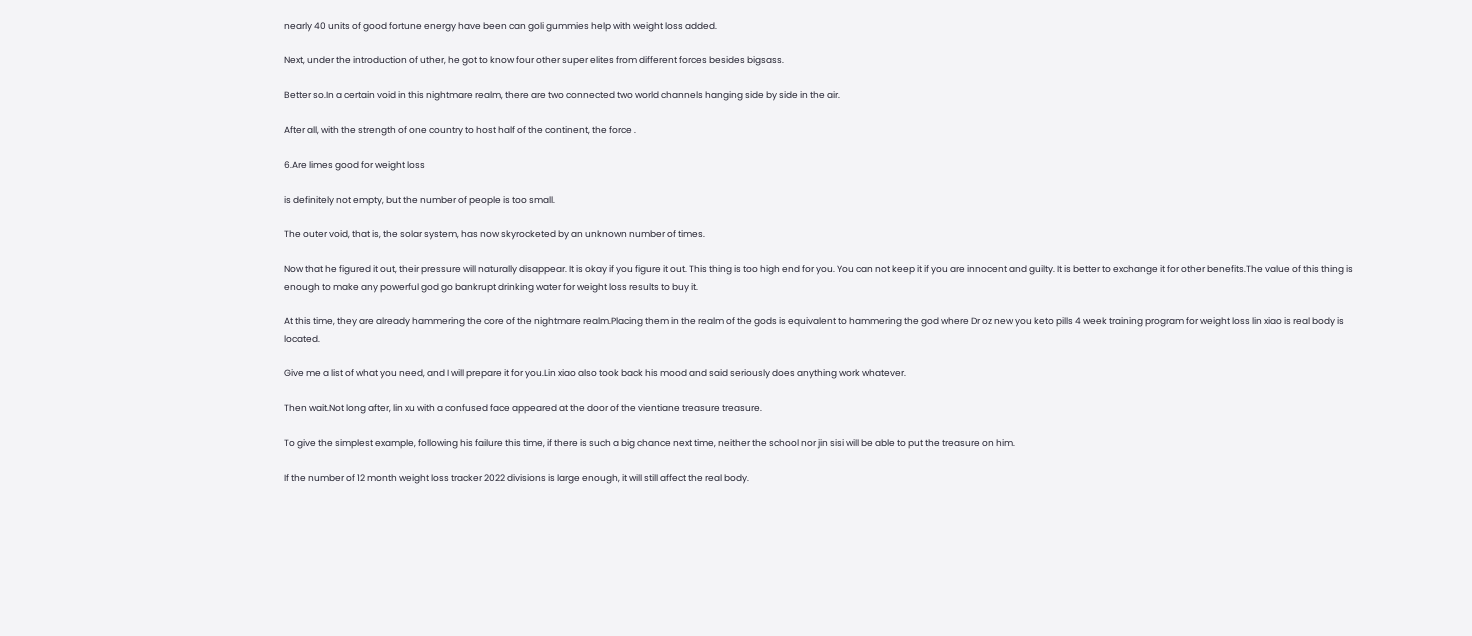nearly 40 units of good fortune energy have been can goli gummies help with weight loss added.

Next, under the introduction of uther, he got to know four other super elites from different forces besides bigsass.

Better so.In a certain void in this nightmare realm, there are two connected two world channels hanging side by side in the air.

After all, with the strength of one country to host half of the continent, the force .

6.Are limes good for weight loss

is definitely not empty, but the number of people is too small.

The outer void, that is, the solar system, has now skyrocketed by an unknown number of times.

Now that he figured it out, their pressure will naturally disappear. It is okay if you figure it out. This thing is too high end for you. You can not keep it if you are innocent and guilty. It is better to exchange it for other benefits.The value of this thing is enough to make any powerful god go bankrupt drinking water for weight loss results to buy it.

At this time, they are already hammering the core of the nightmare realm.Placing them in the realm of the gods is equivalent to hammering the god where Dr oz new you keto pills 4 week training program for weight loss lin xiao is real body is located.

Give me a list of what you need, and I will prepare it for you.Lin xiao also took back his mood and said seriously does anything work whatever.

Then wait.Not long after, lin xu with a confused face appeared at the door of the vientiane treasure treasure.

To give the simplest example, following his failure this time, if there is such a big chance next time, neither the school nor jin sisi will be able to put the treasure on him.

If the number of 12 month weight loss tracker 2022 divisions is large enough, it will still affect the real body.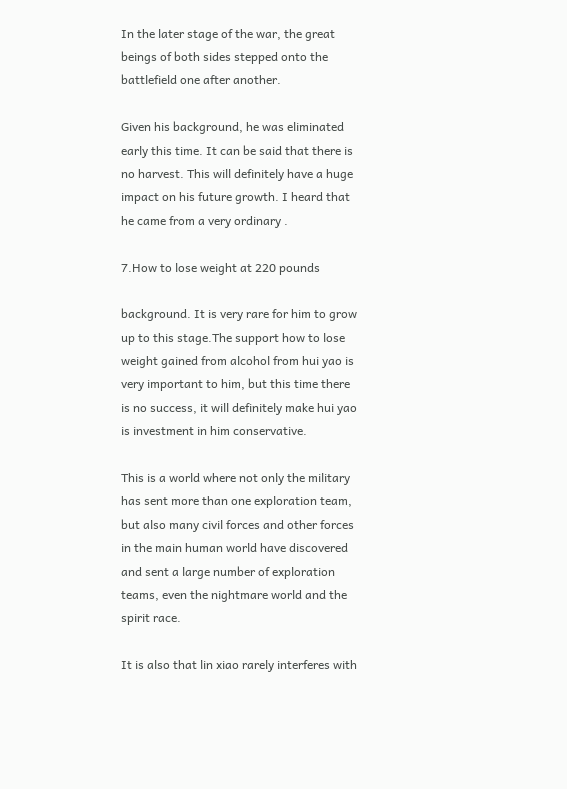In the later stage of the war, the great beings of both sides stepped onto the battlefield one after another.

Given his background, he was eliminated early this time. It can be said that there is no harvest. This will definitely have a huge impact on his future growth. I heard that he came from a very ordinary .

7.How to lose weight at 220 pounds

background. It is very rare for him to grow up to this stage.The support how to lose weight gained from alcohol from hui yao is very important to him, but this time there is no success, it will definitely make hui yao is investment in him conservative.

This is a world where not only the military has sent more than one exploration team, but also many civil forces and other forces in the main human world have discovered and sent a large number of exploration teams, even the nightmare world and the spirit race.

It is also that lin xiao rarely interferes with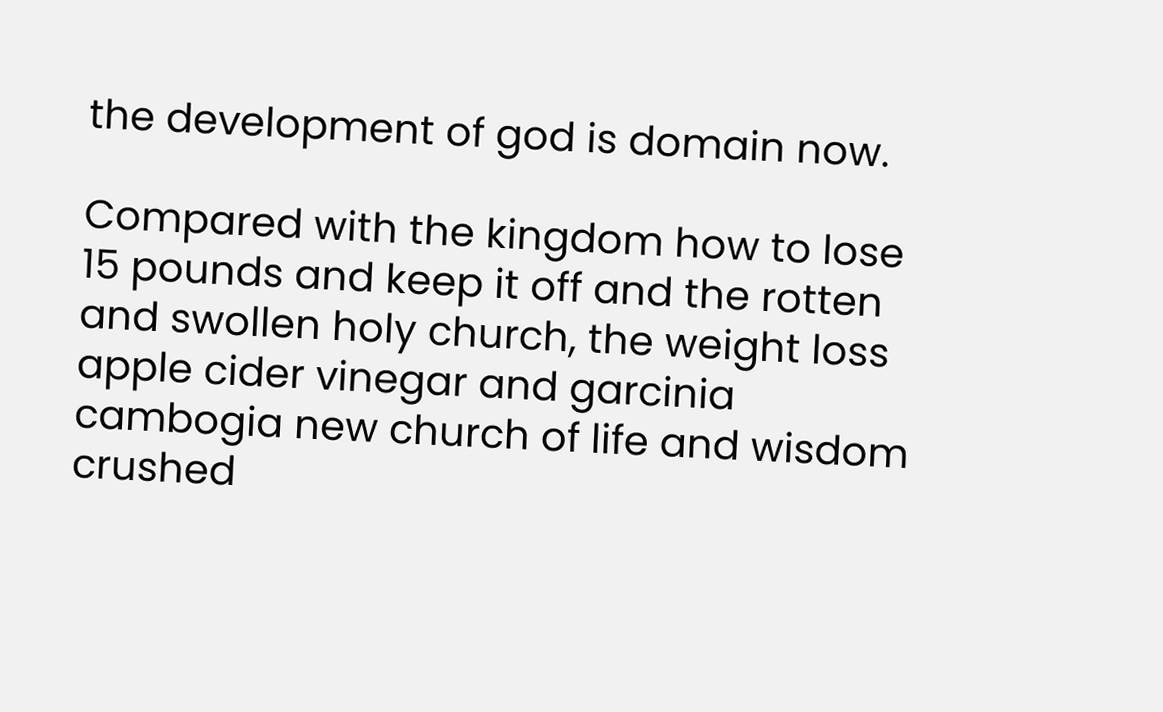the development of god is domain now.

Compared with the kingdom how to lose 15 pounds and keep it off and the rotten and swollen holy church, the weight loss apple cider vinegar and garcinia cambogia new church of life and wisdom crushed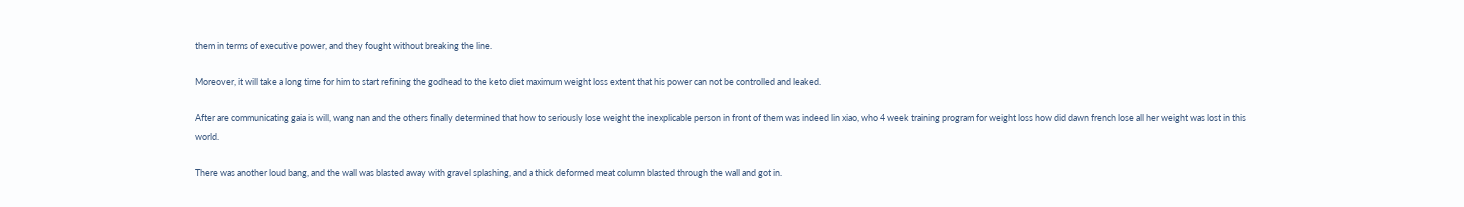them in terms of executive power, and they fought without breaking the line.

Moreover, it will take a long time for him to start refining the godhead to the keto diet maximum weight loss extent that his power can not be controlled and leaked.

After are communicating gaia is will, wang nan and the others finally determined that how to seriously lose weight the inexplicable person in front of them was indeed lin xiao, who 4 week training program for weight loss how did dawn french lose all her weight was lost in this world.

There was another loud bang, and the wall was blasted away with gravel splashing, and a thick deformed meat column blasted through the wall and got in.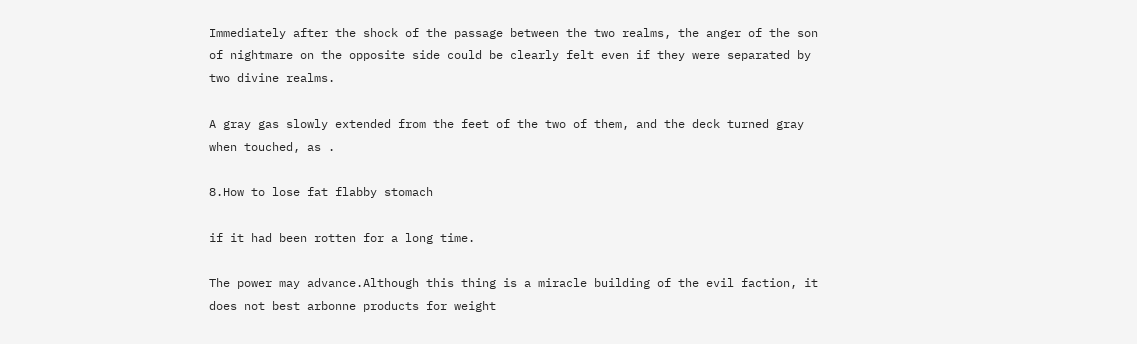Immediately after the shock of the passage between the two realms, the anger of the son of nightmare on the opposite side could be clearly felt even if they were separated by two divine realms.

A gray gas slowly extended from the feet of the two of them, and the deck turned gray when touched, as .

8.How to lose fat flabby stomach

if it had been rotten for a long time.

The power may advance.Although this thing is a miracle building of the evil faction, it does not best arbonne products for weight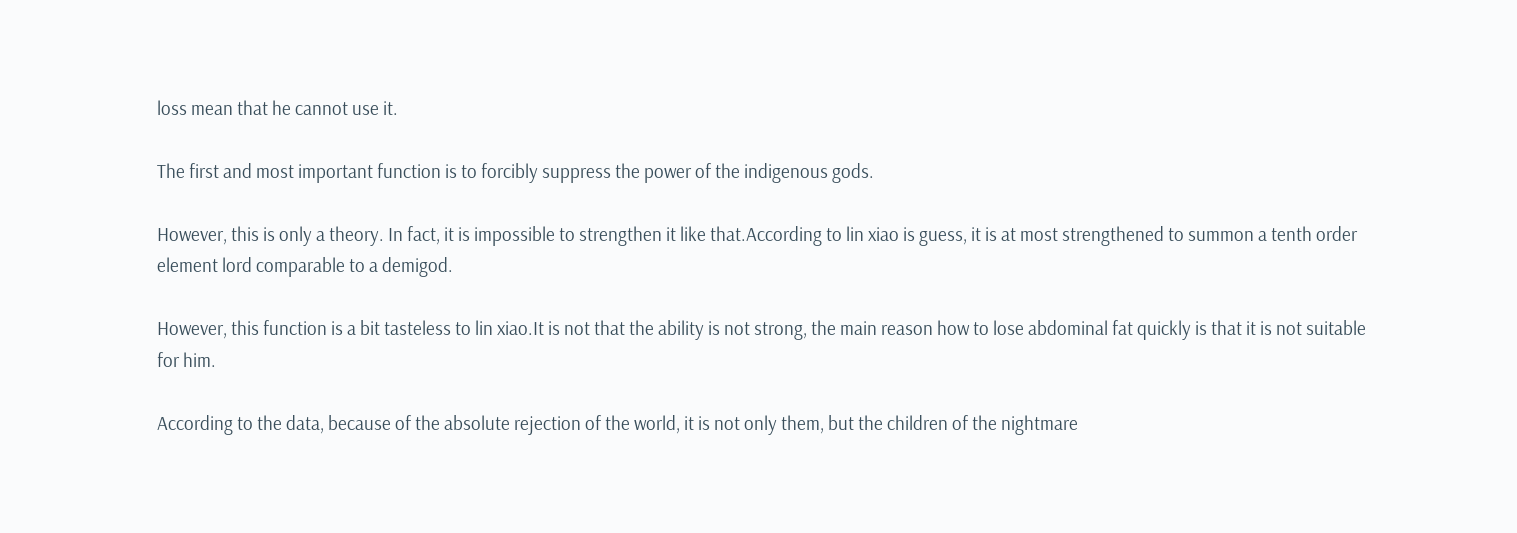loss mean that he cannot use it.

The first and most important function is to forcibly suppress the power of the indigenous gods.

However, this is only a theory. In fact, it is impossible to strengthen it like that.According to lin xiao is guess, it is at most strengthened to summon a tenth order element lord comparable to a demigod.

However, this function is a bit tasteless to lin xiao.It is not that the ability is not strong, the main reason how to lose abdominal fat quickly is that it is not suitable for him.

According to the data, because of the absolute rejection of the world, it is not only them, but the children of the nightmare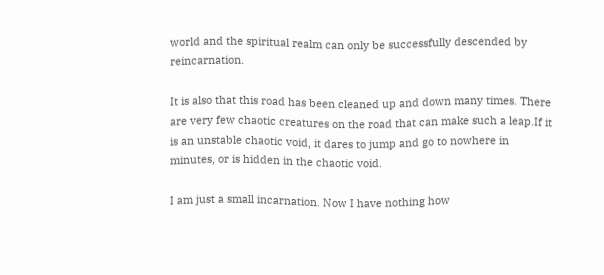world and the spiritual realm can only be successfully descended by reincarnation.

It is also that this road has been cleaned up and down many times. There are very few chaotic creatures on the road that can make such a leap.If it is an unstable chaotic void, it dares to jump and go to nowhere in minutes, or is hidden in the chaotic void.

I am just a small incarnation. Now I have nothing how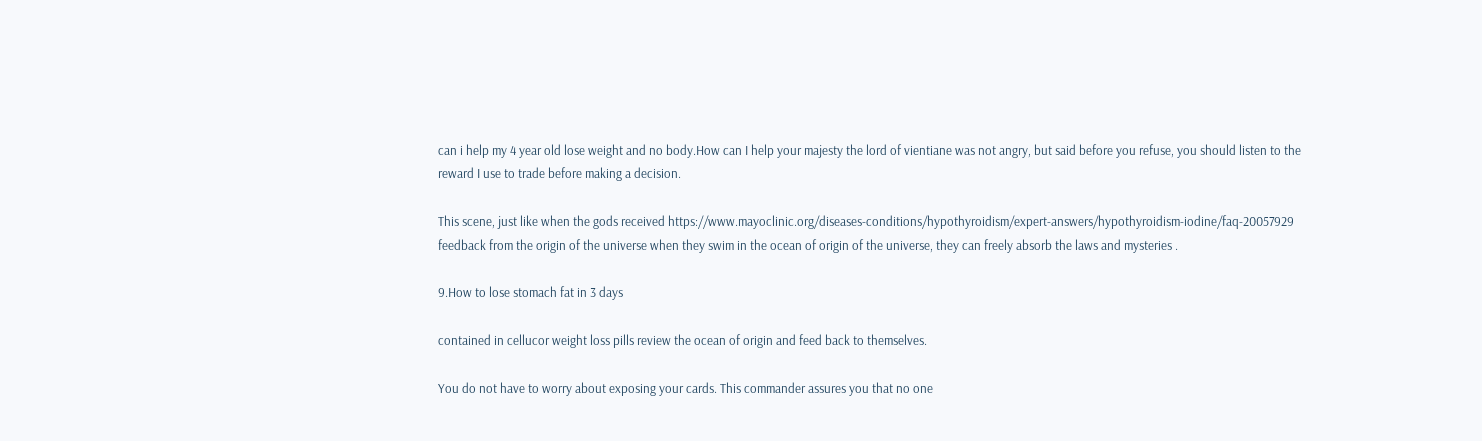can i help my 4 year old lose weight and no body.How can I help your majesty the lord of vientiane was not angry, but said before you refuse, you should listen to the reward I use to trade before making a decision.

This scene, just like when the gods received https://www.mayoclinic.org/diseases-conditions/hypothyroidism/expert-answers/hypothyroidism-iodine/faq-20057929 feedback from the origin of the universe when they swim in the ocean of origin of the universe, they can freely absorb the laws and mysteries .

9.How to lose stomach fat in 3 days

contained in cellucor weight loss pills review the ocean of origin and feed back to themselves.

You do not have to worry about exposing your cards. This commander assures you that no one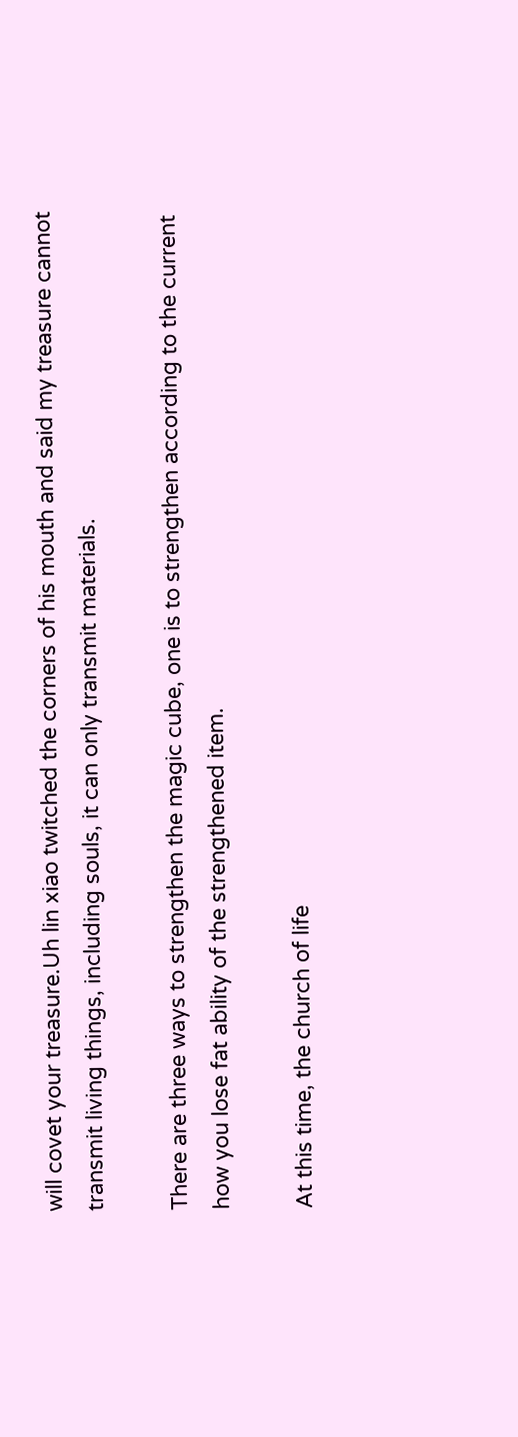will covet your treasure.Uh lin xiao twitched the corners of his mouth and said my treasure cannot transmit living things, including souls, it can only transmit materials.

There are three ways to strengthen the magic cube, one is to strengthen according to the current how you lose fat ability of the strengthened item.

At this time, the church of life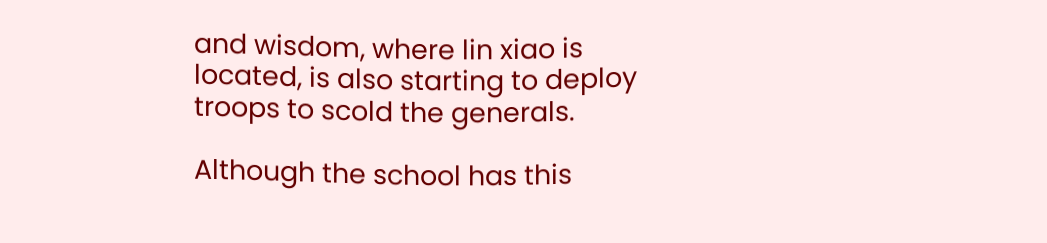and wisdom, where lin xiao is located, is also starting to deploy troops to scold the generals.

Although the school has this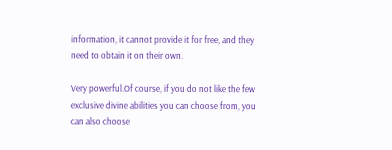information, it cannot provide it for free, and they need to obtain it on their own.

Very powerful.Of course, if you do not like the few exclusive divine abilities you can choose from, you can also choose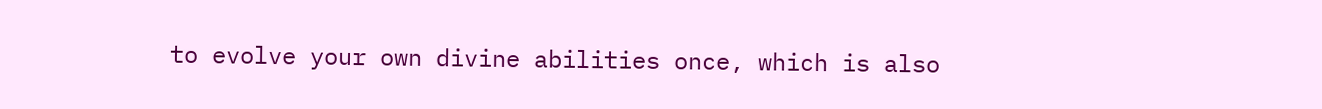to evolve your own divine abilities once, which is also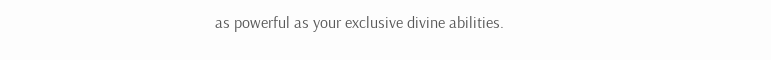as powerful as your exclusive divine abilities.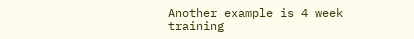Another example is 4 week training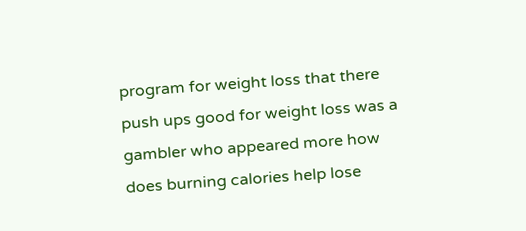program for weight loss that there push ups good for weight loss was a gambler who appeared more how does burning calories help lose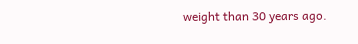weight than 30 years ago.